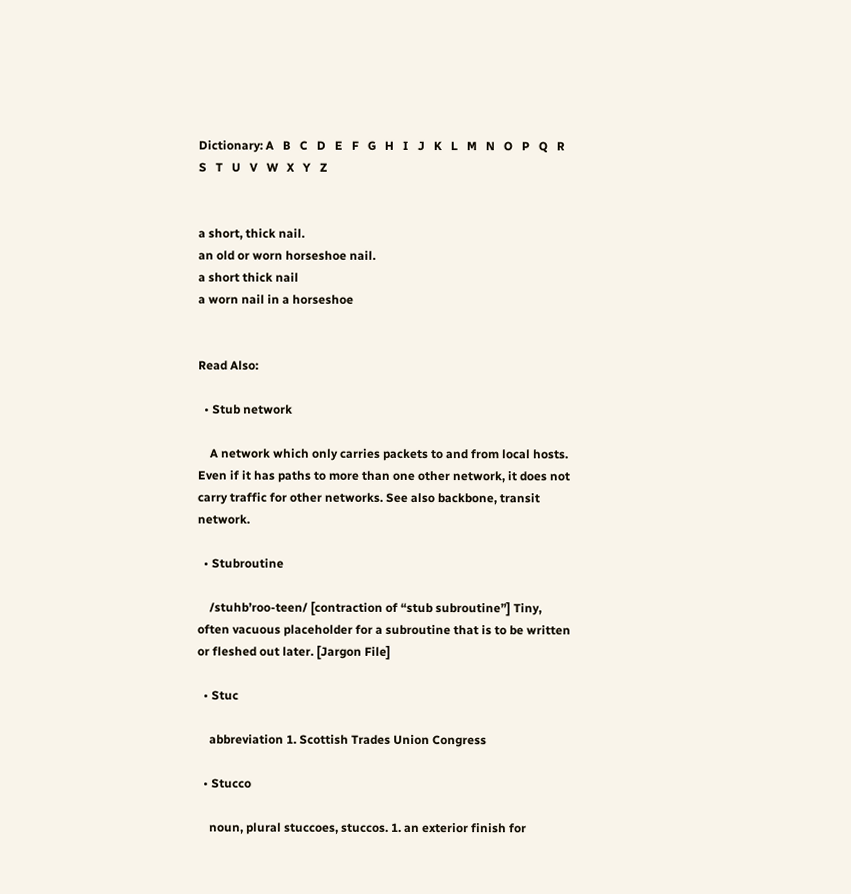Dictionary: A   B   C   D   E   F   G   H   I   J   K   L   M   N   O   P   Q   R   S   T   U   V   W   X   Y   Z


a short, thick nail.
an old or worn horseshoe nail.
a short thick nail
a worn nail in a horseshoe


Read Also:

  • Stub network

    A network which only carries packets to and from local hosts. Even if it has paths to more than one other network, it does not carry traffic for other networks. See also backbone, transit network.

  • Stubroutine

    /stuhb’roo-teen/ [contraction of “stub subroutine”] Tiny, often vacuous placeholder for a subroutine that is to be written or fleshed out later. [Jargon File]

  • Stuc

    abbreviation 1. Scottish Trades Union Congress

  • Stucco

    noun, plural stuccoes, stuccos. 1. an exterior finish for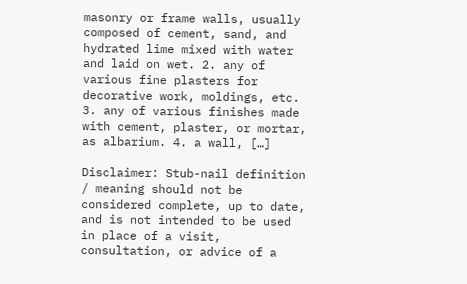masonry or frame walls, usually composed of cement, sand, and hydrated lime mixed with water and laid on wet. 2. any of various fine plasters for decorative work, moldings, etc. 3. any of various finishes made with cement, plaster, or mortar, as albarium. 4. a wall, […]

Disclaimer: Stub-nail definition / meaning should not be considered complete, up to date, and is not intended to be used in place of a visit, consultation, or advice of a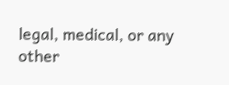legal, medical, or any other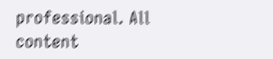professional. All content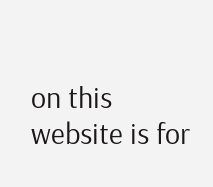on this website is for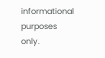informational purposes only.